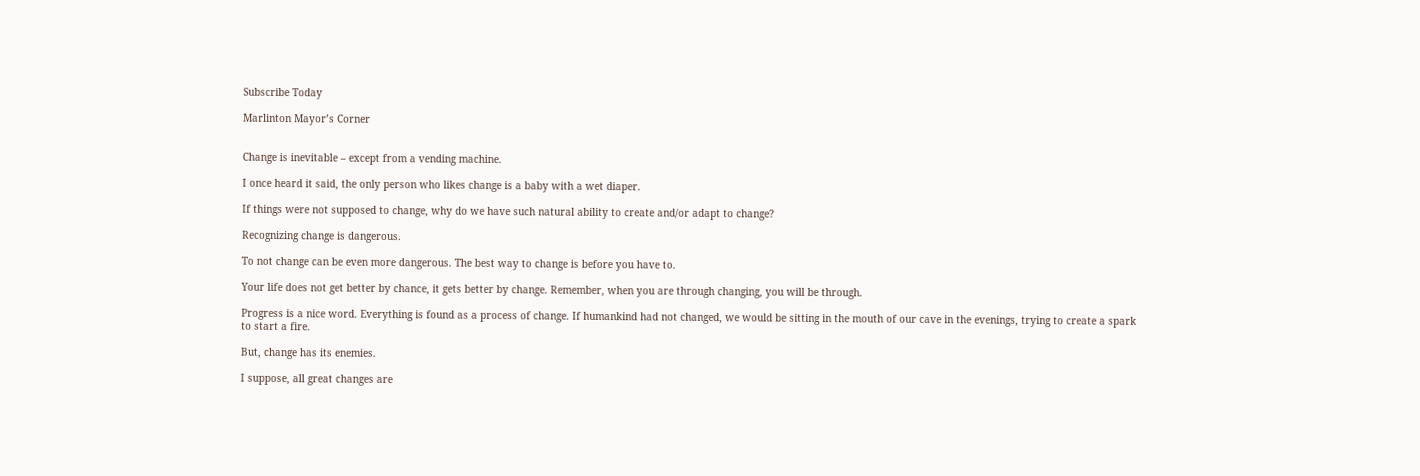Subscribe Today

Marlinton Mayor’s Corner


Change is inevitable – except from a vending machine.

I once heard it said, the only person who likes change is a baby with a wet diaper.

If things were not supposed to change, why do we have such natural ability to create and/or adapt to change?

Recognizing change is dangerous.

To not change can be even more dangerous. The best way to change is before you have to.

Your life does not get better by chance, it gets better by change. Remember, when you are through changing, you will be through.

Progress is a nice word. Everything is found as a process of change. If humankind had not changed, we would be sitting in the mouth of our cave in the evenings, trying to create a spark to start a fire.

But, change has its enemies.

I suppose, all great changes are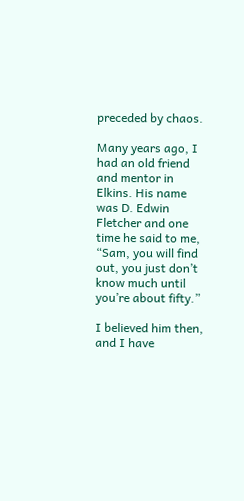preceded by chaos.

Many years ago, I had an old friend and mentor in Elkins. His name was D. Edwin Fletcher and one time he said to me, “Sam, you will find out, you just don’t know much until you’re about fifty.”

I believed him then, and I have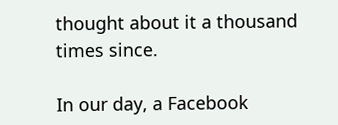thought about it a thousand times since.

In our day, a Facebook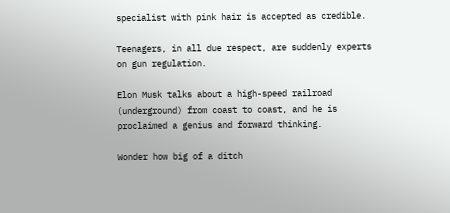specialist with pink hair is accepted as credible.

Teenagers, in all due respect, are suddenly experts on gun regulation.

Elon Musk talks about a high-speed railroad (underground) from coast to coast, and he is proclaimed a genius and forward thinking.

Wonder how big of a ditch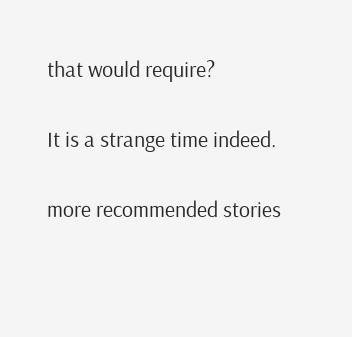that would require?

It is a strange time indeed.

more recommended stories